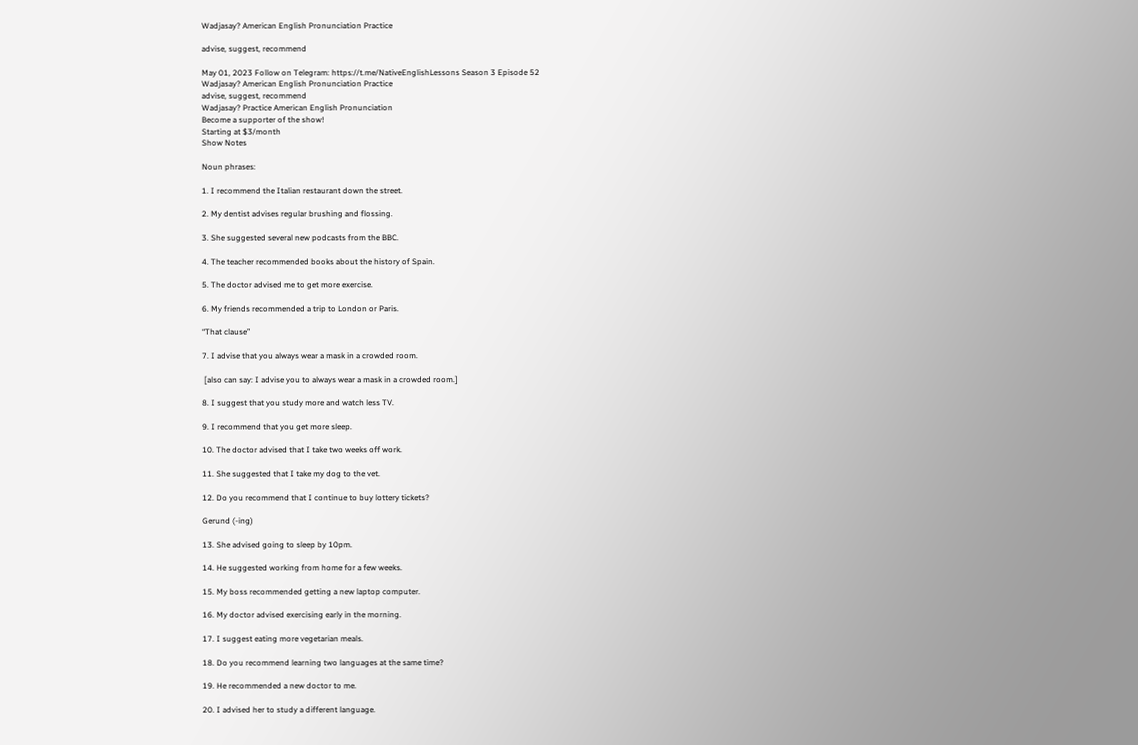Wadjasay? American English Pronunciation Practice

advise, suggest, recommend

May 01, 2023 Follow on Telegram: https://t.me/NativeEnglishLessons Season 3 Episode 52
Wadjasay? American English Pronunciation Practice
advise, suggest, recommend
Wadjasay? Practice American English Pronunciation
Become a supporter of the show!
Starting at $3/month
Show Notes

Noun phrases:

1. I recommend the Italian restaurant down the street.

2. My dentist advises regular brushing and flossing.

3. She suggested several new podcasts from the BBC.

4. The teacher recommended books about the history of Spain.

5. The doctor advised me to get more exercise.

6. My friends recommended a trip to London or Paris.

“That clause”

7. I advise that you always wear a mask in a crowded room.

 [also can say: I advise you to always wear a mask in a crowded room.]

8. I suggest that you study more and watch less TV.

9. I recommend that you get more sleep.

10. The doctor advised that I take two weeks off work.

11. She suggested that I take my dog to the vet.

12. Do you recommend that I continue to buy lottery tickets?

Gerund (-ing)

13. She advised going to sleep by 10pm.

14. He suggested working from home for a few weeks.

15. My boss recommended getting a new laptop computer.

16. My doctor advised exercising early in the morning.

17. I suggest eating more vegetarian meals.

18. Do you recommend learning two languages at the same time?

19. He recommended a new doctor to me.

20. I advised her to study a different language.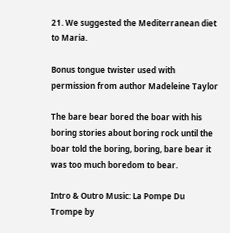21. We suggested the Mediterranean diet to Maria.

Bonus tongue twister used with permission from author Madeleine Taylor

The bare bear bored the boar with his boring stories about boring rock until the boar told the boring, boring, bare bear it was too much boredom to bear.

Intro & Outro Music: La Pompe Du Trompe by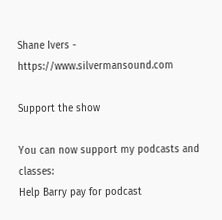Shane Ivers - https://www.silvermansound.com

Support the show

You can now support my podcasts and classes:
Help Barry pay for podcast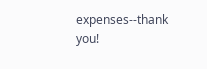expenses--thank you!